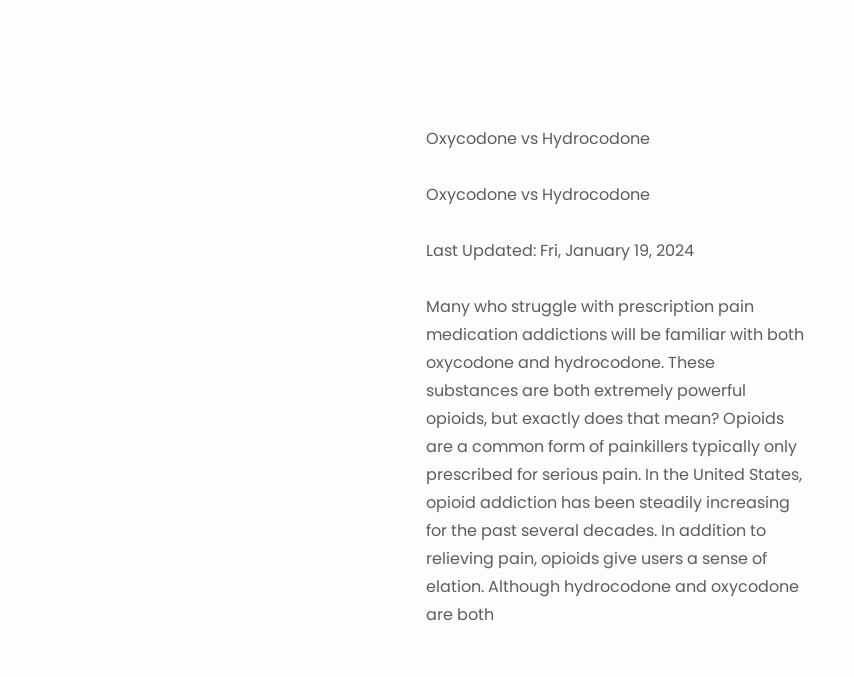Oxycodone vs Hydrocodone

Oxycodone vs Hydrocodone

Last Updated: Fri, January 19, 2024

Many who struggle with prescription pain medication addictions will be familiar with both oxycodone and hydrocodone. These substances are both extremely powerful opioids, but exactly does that mean? Opioids are a common form of painkillers typically only prescribed for serious pain. In the United States, opioid addiction has been steadily increasing for the past several decades. In addition to relieving pain, opioids give users a sense of elation. Although hydrocodone and oxycodone are both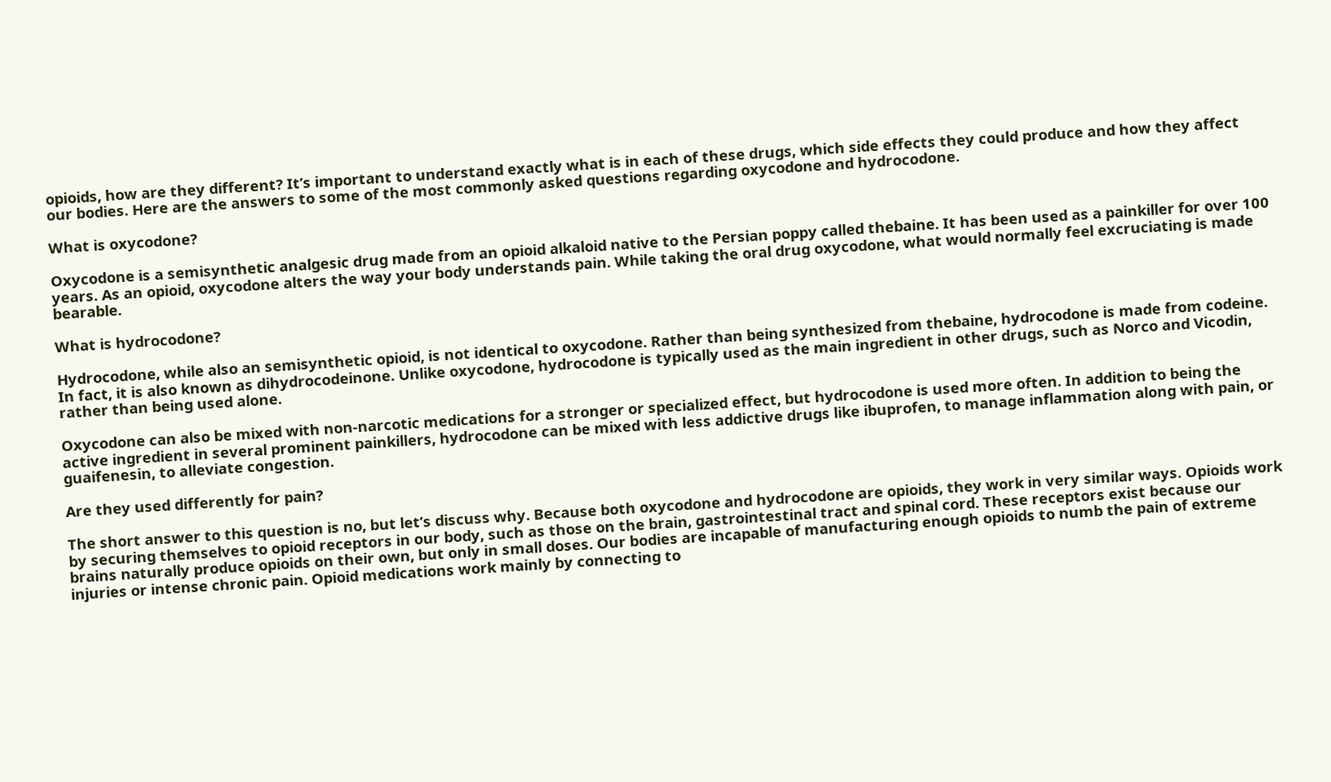opioids, how are they different? It’s important to understand exactly what is in each of these drugs, which side effects they could produce and how they affect our bodies. Here are the answers to some of the most commonly asked questions regarding oxycodone and hydrocodone.

What is oxycodone?

Oxycodone is a semisynthetic analgesic drug made from an opioid alkaloid native to the Persian poppy called thebaine. It has been used as a painkiller for over 100 years. As an opioid, oxycodone alters the way your body understands pain. While taking the oral drug oxycodone, what would normally feel excruciating is made bearable.

What is hydrocodone?

Hydrocodone, while also an semisynthetic opioid, is not identical to oxycodone. Rather than being synthesized from thebaine, hydrocodone is made from codeine. In fact, it is also known as dihydrocodeinone. Unlike oxycodone, hydrocodone is typically used as the main ingredient in other drugs, such as Norco and Vicodin, rather than being used alone.

Oxycodone can also be mixed with non-narcotic medications for a stronger or specialized effect, but hydrocodone is used more often. In addition to being the active ingredient in several prominent painkillers, hydrocodone can be mixed with less addictive drugs like ibuprofen, to manage inflammation along with pain, or guaifenesin, to alleviate congestion.

Are they used differently for pain?

The short answer to this question is no, but let’s discuss why. Because both oxycodone and hydrocodone are opioids, they work in very similar ways. Opioids work by securing themselves to opioid receptors in our body, such as those on the brain, gastrointestinal tract and spinal cord. These receptors exist because our brains naturally produce opioids on their own, but only in small doses. Our bodies are incapable of manufacturing enough opioids to numb the pain of extreme injuries or intense chronic pain. Opioid medications work mainly by connecting to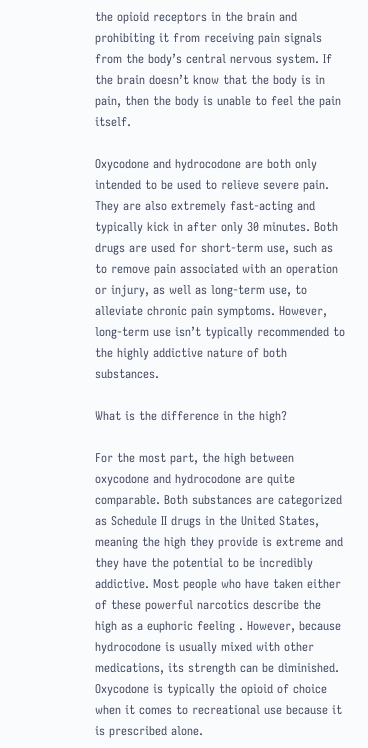the opioid receptors in the brain and prohibiting it from receiving pain signals from the body’s central nervous system. If the brain doesn’t know that the body is in pain, then the body is unable to feel the pain itself.

Oxycodone and hydrocodone are both only intended to be used to relieve severe pain. They are also extremely fast-acting and typically kick in after only 30 minutes. Both drugs are used for short-term use, such as to remove pain associated with an operation or injury, as well as long-term use, to alleviate chronic pain symptoms. However, long-term use isn’t typically recommended to the highly addictive nature of both substances.

What is the difference in the high?

For the most part, the high between oxycodone and hydrocodone are quite comparable. Both substances are categorized as Schedule II drugs in the United States, meaning the high they provide is extreme and they have the potential to be incredibly addictive. Most people who have taken either of these powerful narcotics describe the high as a euphoric feeling . However, because hydrocodone is usually mixed with other medications, its strength can be diminished. Oxycodone is typically the opioid of choice when it comes to recreational use because it is prescribed alone.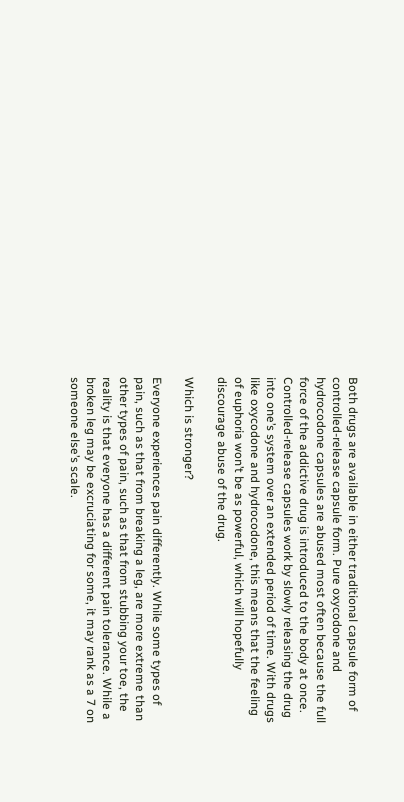Both drugs are available in either traditional capsule form of controlled-release capsule form. Pure oxycodone and hydrocodone capsules are abused most often because the full force of the addictive drug is introduced to the body at once. Controlled-release capsules work by slowly releasing the drug into one’s system over an extended period of time. With drugs like oxycodone and hydrocodone, this means that the feeling of euphoria won’t be as powerful, which will hopefully discourage abuse of the drug.

Which is stronger?

Everyone experiences pain differently. While some types of pain, such as that from breaking a leg, are more extreme than other types of pain, such as that from stubbing your toe, the reality is that everyone has a different pain tolerance. While a broken leg may be excruciating for some, it may rank as a 7 on someone else’s scale.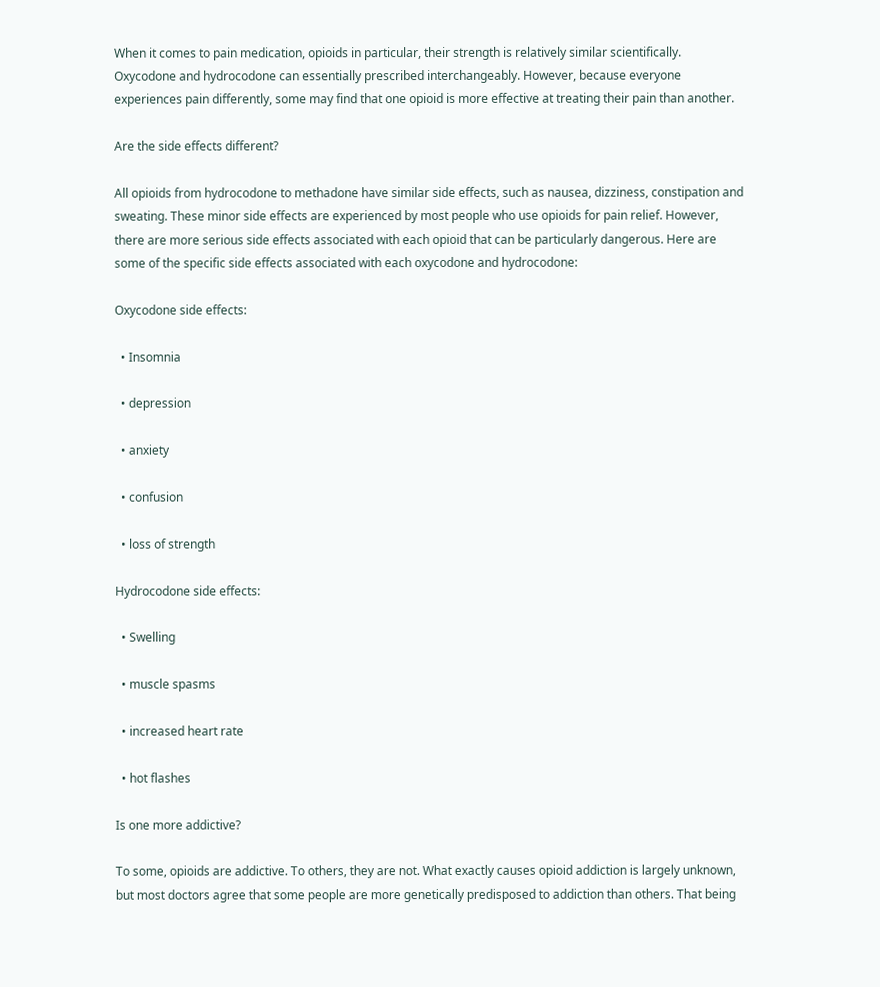When it comes to pain medication, opioids in particular, their strength is relatively similar scientifically. Oxycodone and hydrocodone can essentially prescribed interchangeably. However, because everyone experiences pain differently, some may find that one opioid is more effective at treating their pain than another.

Are the side effects different?

All opioids from hydrocodone to methadone have similar side effects, such as nausea, dizziness, constipation and sweating. These minor side effects are experienced by most people who use opioids for pain relief. However, there are more serious side effects associated with each opioid that can be particularly dangerous. Here are some of the specific side effects associated with each oxycodone and hydrocodone:

Oxycodone side effects:

  • Insomnia

  • depression

  • anxiety

  • confusion

  • loss of strength

Hydrocodone side effects:

  • Swelling

  • muscle spasms

  • increased heart rate

  • hot flashes

Is one more addictive?

To some, opioids are addictive. To others, they are not. What exactly causes opioid addiction is largely unknown, but most doctors agree that some people are more genetically predisposed to addiction than others. That being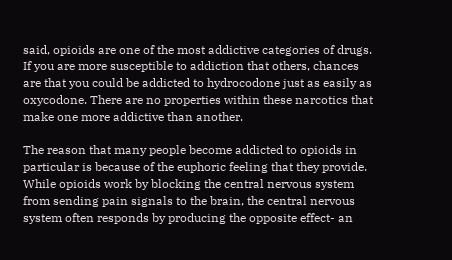said, opioids are one of the most addictive categories of drugs. If you are more susceptible to addiction that others, chances are that you could be addicted to hydrocodone just as easily as oxycodone. There are no properties within these narcotics that make one more addictive than another.

The reason that many people become addicted to opioids in particular is because of the euphoric feeling that they provide. While opioids work by blocking the central nervous system from sending pain signals to the brain, the central nervous system often responds by producing the opposite effect- an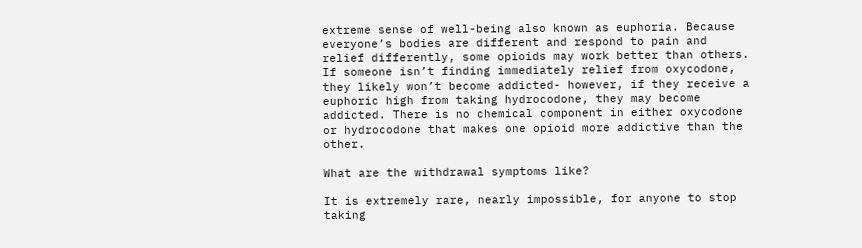extreme sense of well-being also known as euphoria. Because everyone’s bodies are different and respond to pain and relief differently, some opioids may work better than others. If someone isn’t finding immediately relief from oxycodone, they likely won’t become addicted- however, if they receive a euphoric high from taking hydrocodone, they may become addicted. There is no chemical component in either oxycodone or hydrocodone that makes one opioid more addictive than the other.

What are the withdrawal symptoms like?

It is extremely rare, nearly impossible, for anyone to stop taking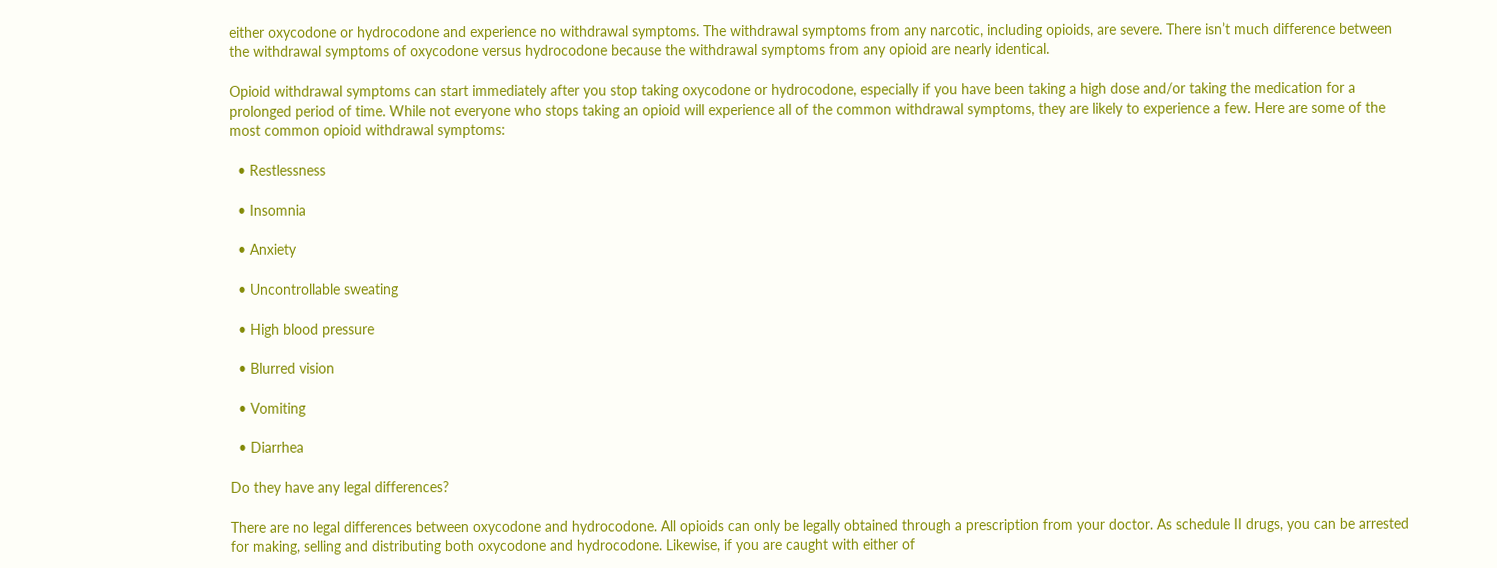either oxycodone or hydrocodone and experience no withdrawal symptoms. The withdrawal symptoms from any narcotic, including opioids, are severe. There isn’t much difference between the withdrawal symptoms of oxycodone versus hydrocodone because the withdrawal symptoms from any opioid are nearly identical.

Opioid withdrawal symptoms can start immediately after you stop taking oxycodone or hydrocodone, especially if you have been taking a high dose and/or taking the medication for a prolonged period of time. While not everyone who stops taking an opioid will experience all of the common withdrawal symptoms, they are likely to experience a few. Here are some of the most common opioid withdrawal symptoms:

  • Restlessness

  • Insomnia

  • Anxiety

  • Uncontrollable sweating

  • High blood pressure

  • Blurred vision

  • Vomiting

  • Diarrhea

Do they have any legal differences?

There are no legal differences between oxycodone and hydrocodone. All opioids can only be legally obtained through a prescription from your doctor. As schedule II drugs, you can be arrested for making, selling and distributing both oxycodone and hydrocodone. Likewise, if you are caught with either of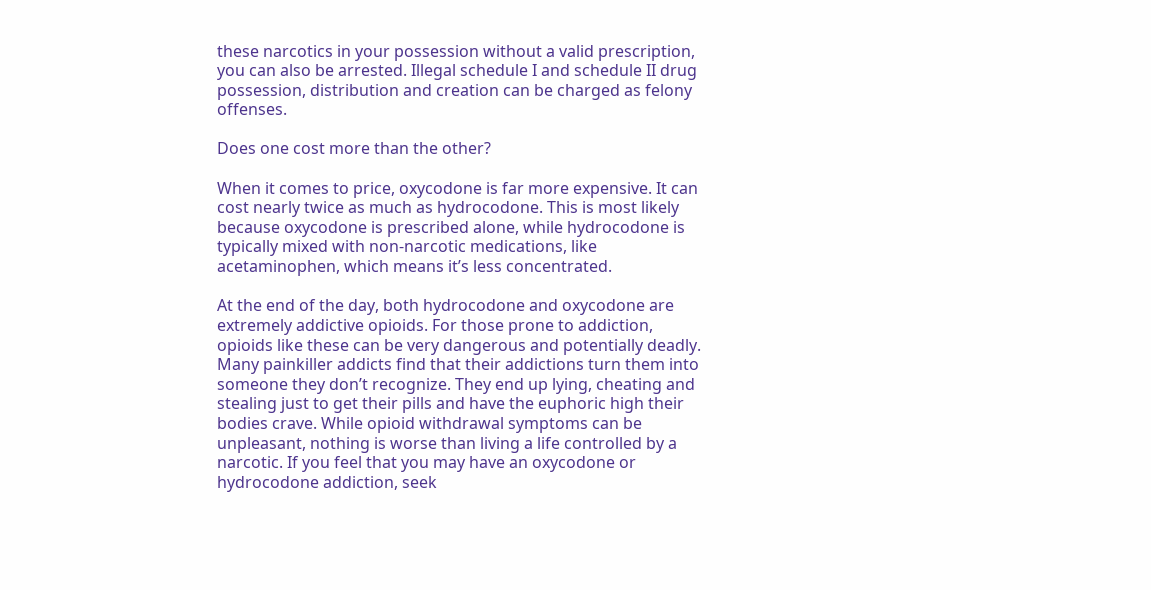these narcotics in your possession without a valid prescription, you can also be arrested. Illegal schedule I and schedule II drug possession, distribution and creation can be charged as felony offenses.

Does one cost more than the other?

When it comes to price, oxycodone is far more expensive. It can cost nearly twice as much as hydrocodone. This is most likely because oxycodone is prescribed alone, while hydrocodone is typically mixed with non-narcotic medications, like acetaminophen, which means it’s less concentrated.

At the end of the day, both hydrocodone and oxycodone are extremely addictive opioids. For those prone to addiction, opioids like these can be very dangerous and potentially deadly. Many painkiller addicts find that their addictions turn them into someone they don’t recognize. They end up lying, cheating and stealing just to get their pills and have the euphoric high their bodies crave. While opioid withdrawal symptoms can be unpleasant, nothing is worse than living a life controlled by a narcotic. If you feel that you may have an oxycodone or hydrocodone addiction, seek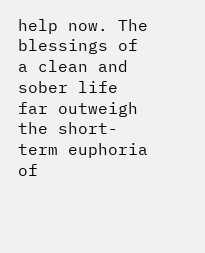help now. The blessings of a clean and sober life far outweigh the short-term euphoria of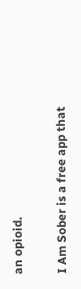an opioid.

I Am Sober is a free app that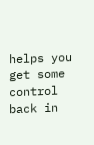helps you get some control back in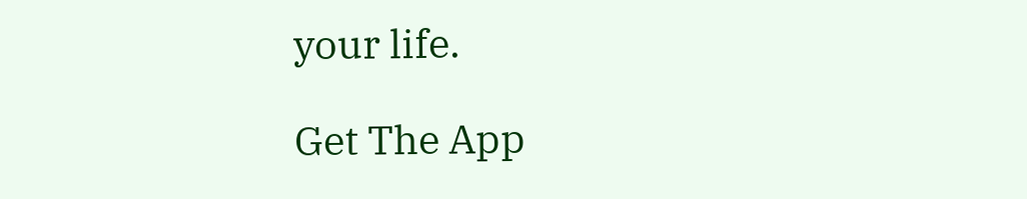your life.

Get The App